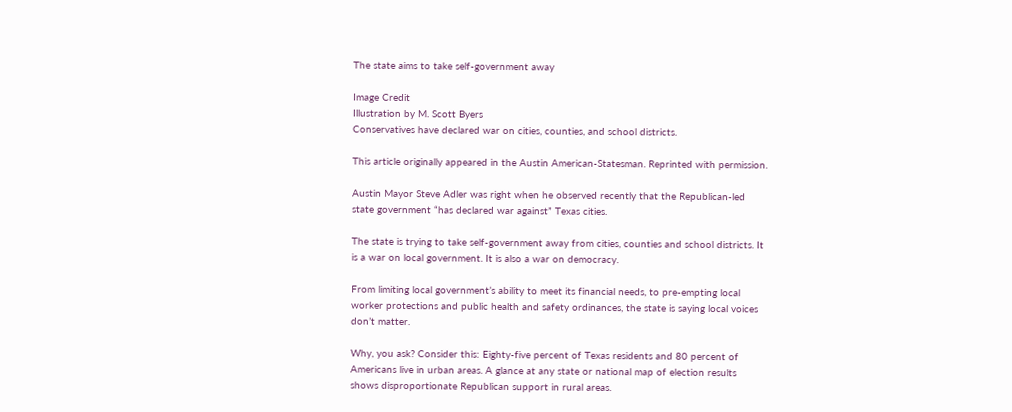The state aims to take self-government away

Image Credit
Illustration by M. Scott Byers
Conservatives have declared war on cities, counties, and school districts.

This article originally appeared in the Austin American-Statesman. Reprinted with permission.

Austin Mayor Steve Adler was right when he observed recently that the Republican-led state government “has declared war against” Texas cities.

The state is trying to take self-government away from cities, counties and school districts. It is a war on local government. It is also a war on democracy.

From limiting local government’s ability to meet its financial needs, to pre-empting local worker protections and public health and safety ordinances, the state is saying local voices don’t matter.

Why, you ask? Consider this: Eighty-five percent of Texas residents and 80 percent of Americans live in urban areas. A glance at any state or national map of election results shows disproportionate Republican support in rural areas.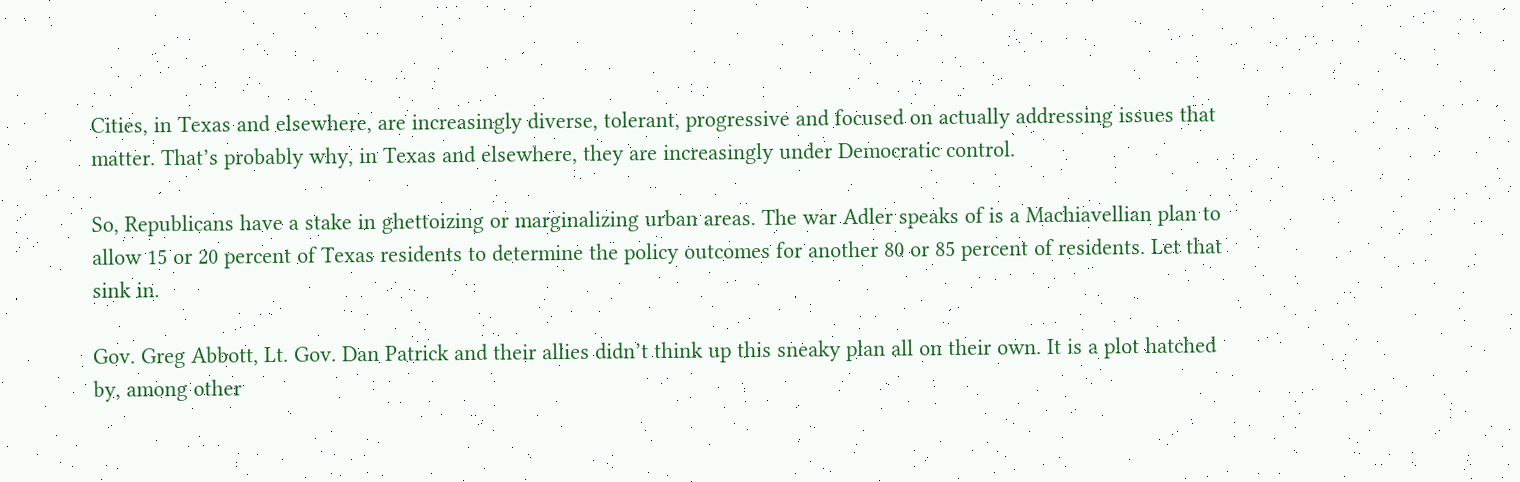Cities, in Texas and elsewhere, are increasingly diverse, tolerant, progressive and focused on actually addressing issues that matter. That’s probably why, in Texas and elsewhere, they are increasingly under Democratic control.

So, Republicans have a stake in ghettoizing or marginalizing urban areas. The war Adler speaks of is a Machiavellian plan to allow 15 or 20 percent of Texas residents to determine the policy outcomes for another 80 or 85 percent of residents. Let that sink in.

Gov. Greg Abbott, Lt. Gov. Dan Patrick and their allies didn’t think up this sneaky plan all on their own. It is a plot hatched by, among other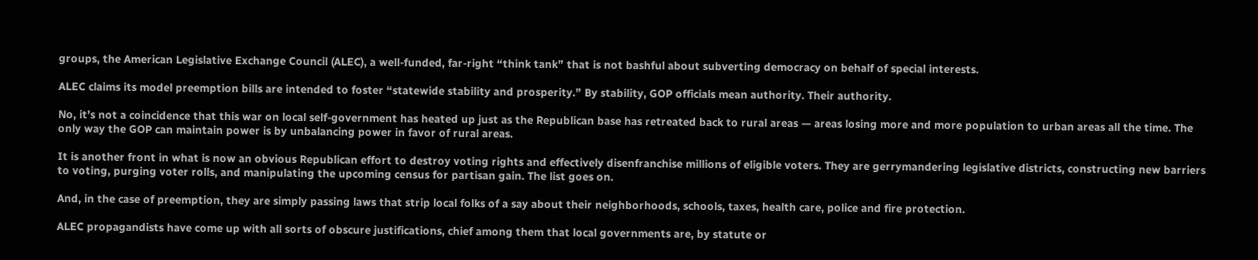groups, the American Legislative Exchange Council (ALEC), a well-funded, far-right “think tank” that is not bashful about subverting democracy on behalf of special interests.

ALEC claims its model preemption bills are intended to foster “statewide stability and prosperity.” By stability, GOP officials mean authority. Their authority.

No, it’s not a coincidence that this war on local self-government has heated up just as the Republican base has retreated back to rural areas — areas losing more and more population to urban areas all the time. The only way the GOP can maintain power is by unbalancing power in favor of rural areas.

It is another front in what is now an obvious Republican effort to destroy voting rights and effectively disenfranchise millions of eligible voters. They are gerrymandering legislative districts, constructing new barriers to voting, purging voter rolls, and manipulating the upcoming census for partisan gain. The list goes on.

And, in the case of preemption, they are simply passing laws that strip local folks of a say about their neighborhoods, schools, taxes, health care, police and fire protection.

ALEC propagandists have come up with all sorts of obscure justifications, chief among them that local governments are, by statute or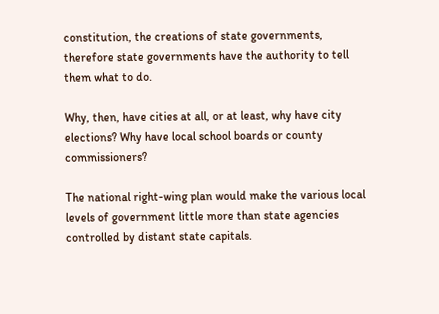constitution, the creations of state governments, therefore state governments have the authority to tell them what to do.

Why, then, have cities at all, or at least, why have city elections? Why have local school boards or county commissioners?

The national right-wing plan would make the various local levels of government little more than state agencies controlled by distant state capitals.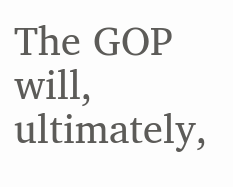The GOP will, ultimately,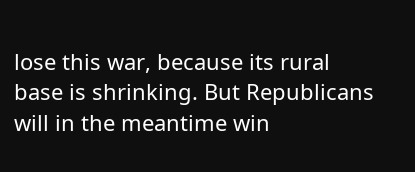lose this war, because its rural base is shrinking. But Republicans will in the meantime win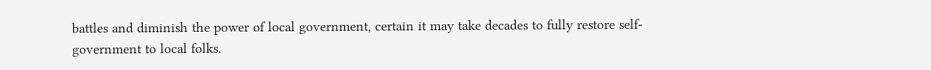battles and diminish the power of local government, certain it may take decades to fully restore self-government to local folks.